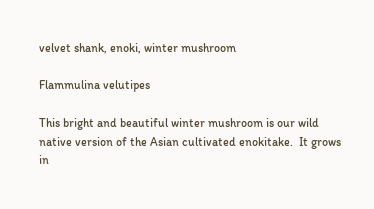velvet shank, enoki, winter mushroom

Flammulina velutipes

This bright and beautiful winter mushroom is our wild native version of the Asian cultivated enokitake.  It grows in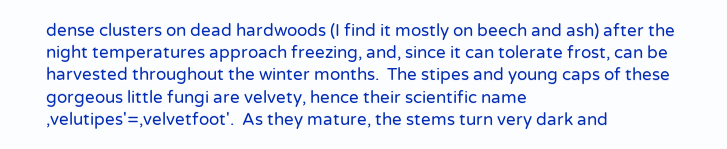dense clusters on dead hardwoods (I find it mostly on beech and ash) after the night temperatures approach freezing, and, since it can tolerate frost, can be harvested throughout the winter months.  The stipes and young caps of these gorgeous little fungi are velvety, hence their scientific name ,velutipes'=,velvetfoot'.  As they mature, the stems turn very dark and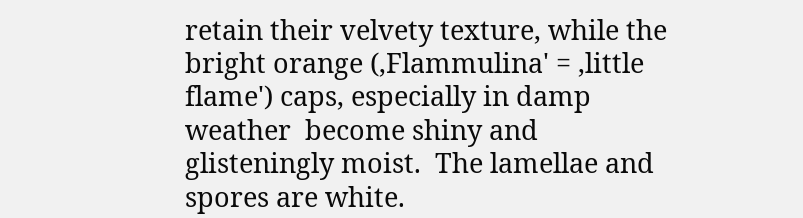retain their velvety texture, while the bright orange (,Flammulina' = ,little flame') caps, especially in damp weather  become shiny and glisteningly moist.  The lamellae and spores are white.